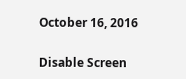October 16, 2016

Disable Screen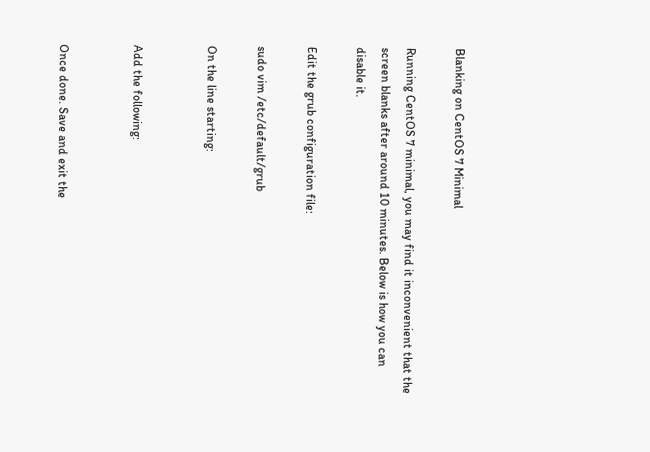Blanking on CentOS 7 Minimal

Running CentOS 7 minimal, you may find it inconvenient that the screen blanks after around 10 minutes. Below is how you can disable it.

Edit the grub configuration file:

sudo vim /etc/default/grub

On the line starting:


Add the following:


Once done. Save and exit the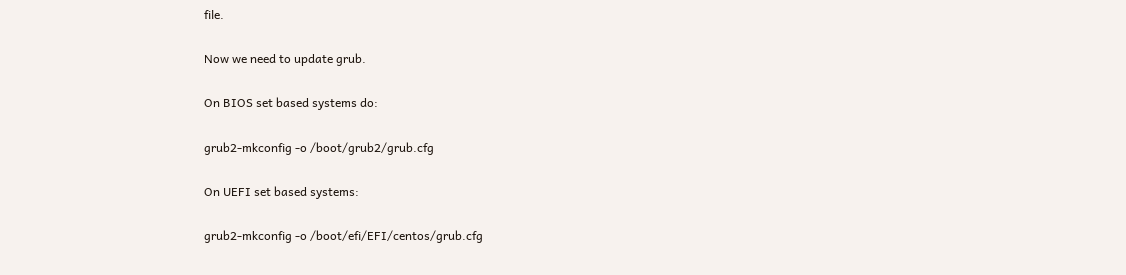file.

Now we need to update grub.

On BIOS set based systems do:

grub2-mkconfig -o /boot/grub2/grub.cfg

On UEFI set based systems:

grub2-mkconfig -o /boot/efi/EFI/centos/grub.cfg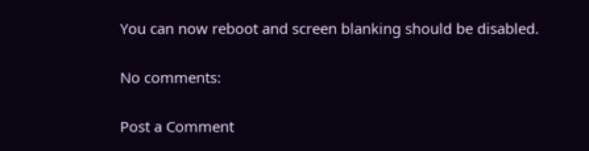You can now reboot and screen blanking should be disabled.

No comments:

Post a Comment